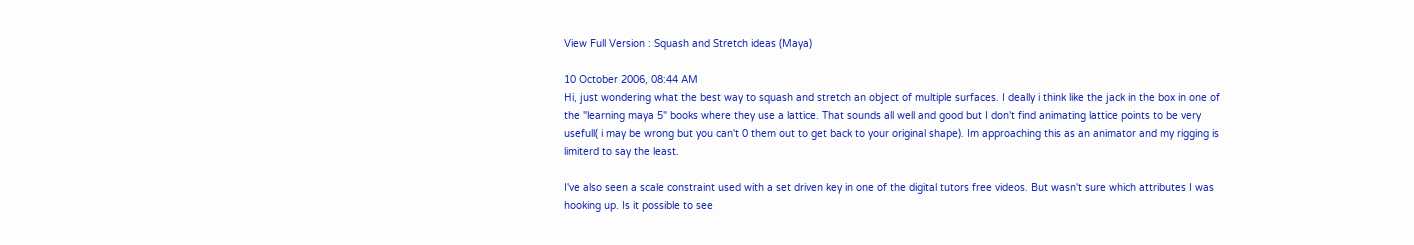View Full Version : Squash and Stretch ideas (Maya)

10 October 2006, 08:44 AM
Hi, just wondering what the best way to squash and stretch an object of multiple surfaces. I deally i think like the jack in the box in one of the "learning maya 5" books where they use a lattice. That sounds all well and good but I don't find animating lattice points to be very usefull( i may be wrong but you can't 0 them out to get back to your original shape). Im approaching this as an animator and my rigging is limiterd to say the least.

I've also seen a scale constraint used with a set driven key in one of the digital tutors free videos. But wasn't sure which attributes I was hooking up. Is it possible to see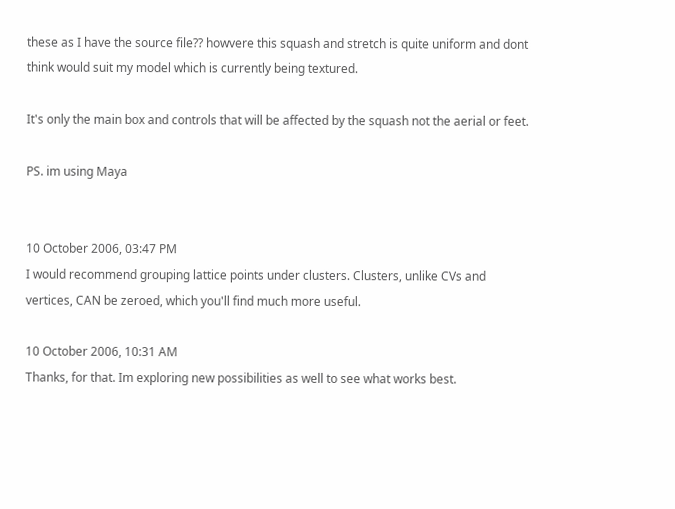these as I have the source file?? howvere this squash and stretch is quite uniform and dont think would suit my model which is currently being textured.

It's only the main box and controls that will be affected by the squash not the aerial or feet.

PS. im using Maya


10 October 2006, 03:47 PM
I would recommend grouping lattice points under clusters. Clusters, unlike CVs and vertices, CAN be zeroed, which you'll find much more useful.

10 October 2006, 10:31 AM
Thanks, for that. Im exploring new possibilities as well to see what works best.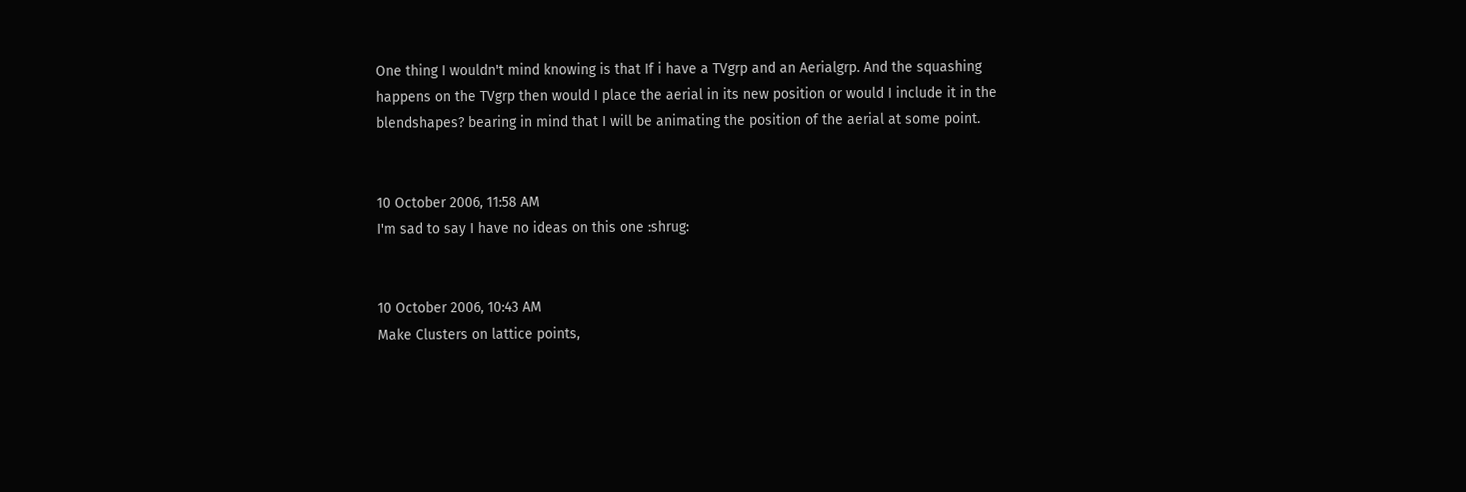One thing I wouldn't mind knowing is that If i have a TVgrp and an Aerialgrp. And the squashing happens on the TVgrp then would I place the aerial in its new position or would I include it in the blendshapes? bearing in mind that I will be animating the position of the aerial at some point.


10 October 2006, 11:58 AM
I'm sad to say I have no ideas on this one :shrug:


10 October 2006, 10:43 AM
Make Clusters on lattice points,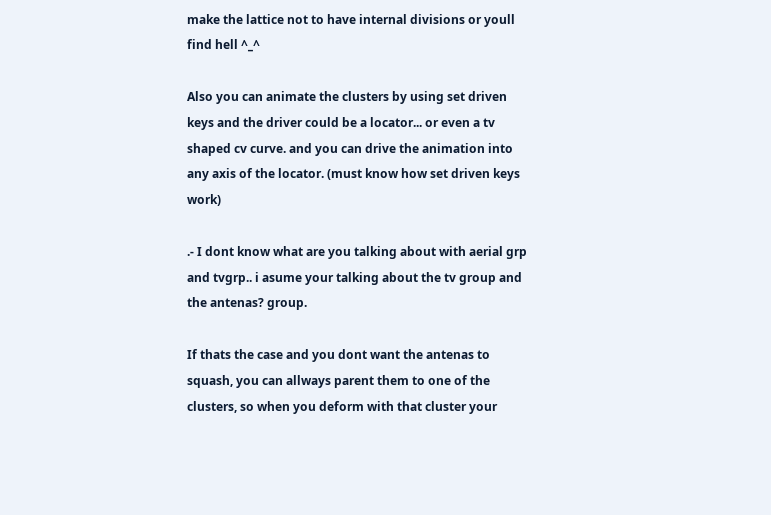make the lattice not to have internal divisions or youll find hell ^_^

Also you can animate the clusters by using set driven keys and the driver could be a locator... or even a tv shaped cv curve. and you can drive the animation into any axis of the locator. (must know how set driven keys work)

.- I dont know what are you talking about with aerial grp and tvgrp.. i asume your talking about the tv group and the antenas? group.

If thats the case and you dont want the antenas to squash, you can allways parent them to one of the clusters, so when you deform with that cluster your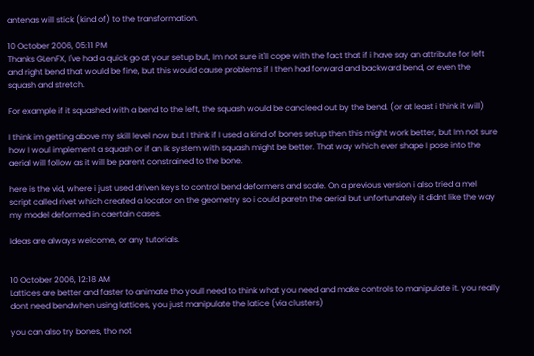antenas will stick (kind of) to the transformation.

10 October 2006, 05:11 PM
Thanks GLenFX, I've had a quick go at your setup but, Im not sure it'll cope with the fact that if i have say an attribute for left and right bend that would be fine, but this would cause problems if I then had forward and backward bend, or even the squash and stretch.

For example if it squashed with a bend to the left, the squash would be cancleed out by the bend. (or at least i think it will)

I think im getting above my skill level now but I think if I used a kind of bones setup then this might work better, but Im not sure how I woul implement a squash or if an Ik system with squash might be better. That way which ever shape I pose into the aerial will follow as it will be parent constrained to the bone.

here is the vid, where i just used driven keys to control bend deformers and scale. On a previous version i also tried a mel script called rivet which created a locator on the geometry so i could paretn the aerial but unfortunately it didnt like the way my model deformed in caertain cases.

Ideas are always welcome, or any tutorials.


10 October 2006, 12:18 AM
Lattices are better and faster to animate tho youll need to think what you need and make controls to manipulate it. you really dont need bendwhen using lattices, you just manipulate the latice (via clusters)

you can also try bones, tho not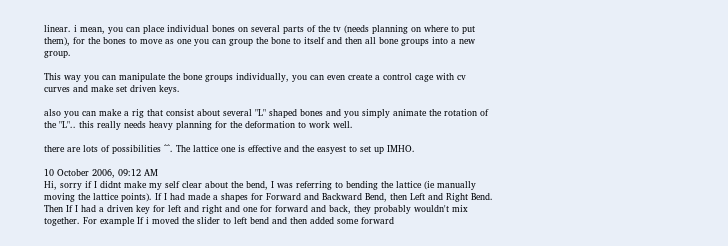linear. i mean, you can place individual bones on several parts of the tv (needs planning on where to put them), for the bones to move as one you can group the bone to itself and then all bone groups into a new group.

This way you can manipulate the bone groups individually, you can even create a control cage with cv curves and make set driven keys.

also you can make a rig that consist about several "L" shaped bones and you simply animate the rotation of the "L".. this really needs heavy planning for the deformation to work well.

there are lots of possibilities ^^. The lattice one is effective and the easyest to set up IMHO.

10 October 2006, 09:12 AM
Hi, sorry if I didnt make my self clear about the bend, I was referring to bending the lattice (ie manually moving the lattice points). If I had made a shapes for Forward and Backward Bend, then Left and Right Bend. Then If I had a driven key for left and right and one for forward and back, they probably wouldn't mix together. For example If i moved the slider to left bend and then added some forward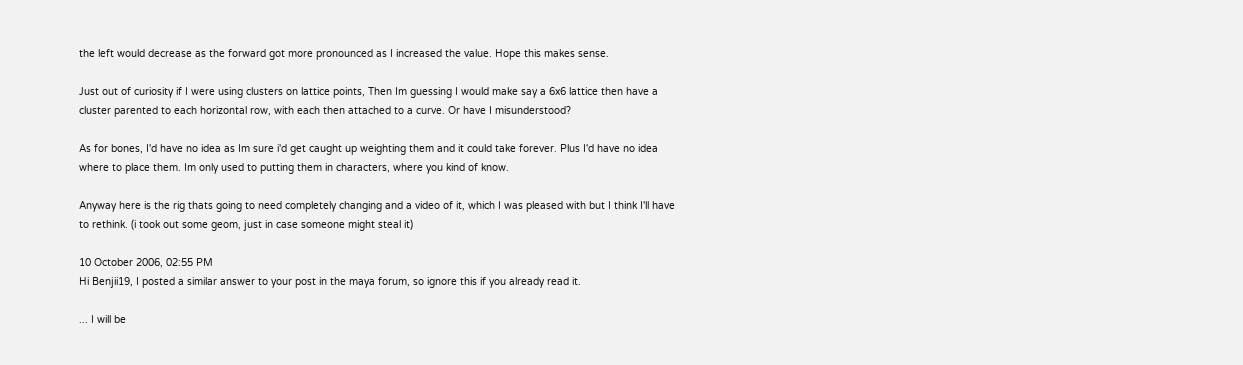the left would decrease as the forward got more pronounced as I increased the value. Hope this makes sense.

Just out of curiosity if I were using clusters on lattice points, Then Im guessing I would make say a 6x6 lattice then have a cluster parented to each horizontal row, with each then attached to a curve. Or have I misunderstood?

As for bones, I'd have no idea as Im sure i'd get caught up weighting them and it could take forever. Plus I'd have no idea where to place them. Im only used to putting them in characters, where you kind of know.

Anyway here is the rig thats going to need completely changing and a video of it, which I was pleased with but I think I'll have to rethink. (i took out some geom, just in case someone might steal it)

10 October 2006, 02:55 PM
Hi Benjii19, I posted a similar answer to your post in the maya forum, so ignore this if you already read it.

... I will be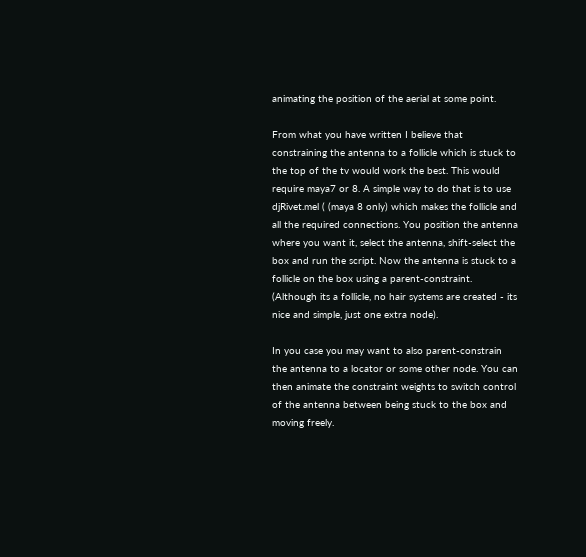animating the position of the aerial at some point.

From what you have written I believe that constraining the antenna to a follicle which is stuck to the top of the tv would work the best. This would require maya7 or 8. A simple way to do that is to use djRivet.mel ( (maya 8 only) which makes the follicle and all the required connections. You position the antenna where you want it, select the antenna, shift-select the box and run the script. Now the antenna is stuck to a follicle on the box using a parent-constraint.
(Although its a follicle, no hair systems are created - its nice and simple, just one extra node).

In you case you may want to also parent-constrain the antenna to a locator or some other node. You can then animate the constraint weights to switch control of the antenna between being stuck to the box and moving freely.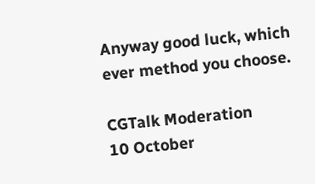Anyway good luck, which ever method you choose.

CGTalk Moderation
10 October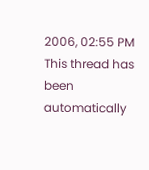2006, 02:55 PM
This thread has been automatically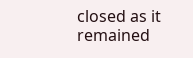closed as it remained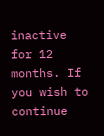inactive for 12 months. If you wish to continue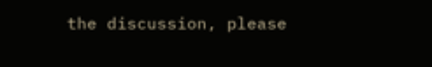the discussion, please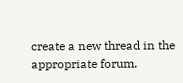create a new thread in the appropriate forum.